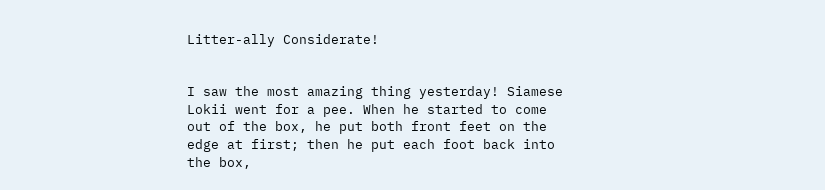Litter-ally Considerate!


I saw the most amazing thing yesterday! Siamese Lokii went for a pee. When he started to come out of the box, he put both front feet on the edge at first; then he put each foot back into the box,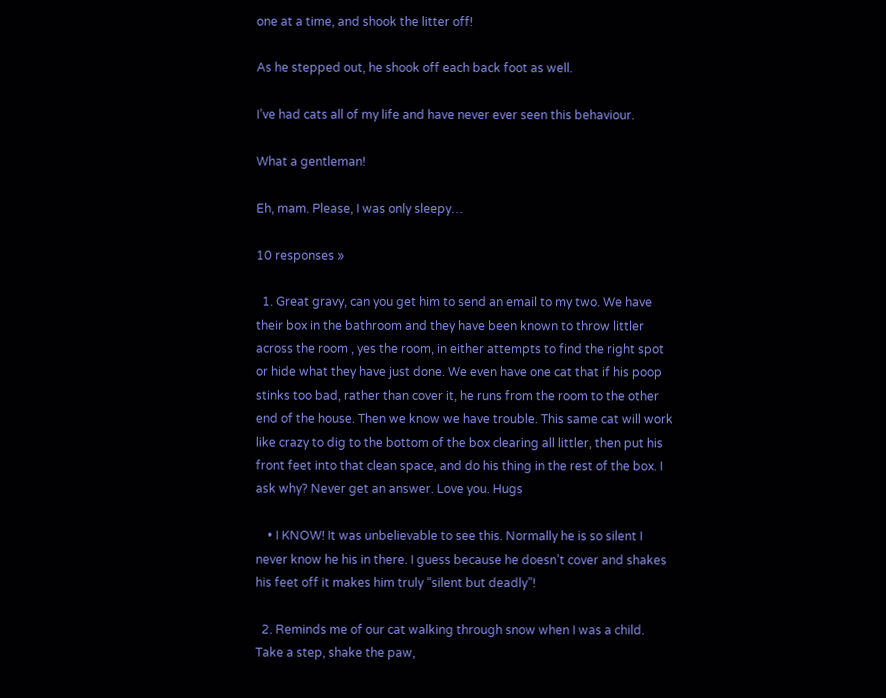one at a time, and shook the litter off!

As he stepped out, he shook off each back foot as well.

I’ve had cats all of my life and have never ever seen this behaviour.

What a gentleman!

Eh, mam. Please, I was only sleepy…

10 responses »

  1. Great gravy, can you get him to send an email to my two. We have their box in the bathroom and they have been known to throw littler across the room , yes the room, in either attempts to find the right spot or hide what they have just done. We even have one cat that if his poop stinks too bad, rather than cover it, he runs from the room to the other end of the house. Then we know we have trouble. This same cat will work like crazy to dig to the bottom of the box clearing all littler, then put his front feet into that clean space, and do his thing in the rest of the box. I ask why? Never get an answer. Love you. Hugs

    • I KNOW! It was unbelievable to see this. Normally he is so silent I never know he his in there. I guess because he doesn’t cover and shakes his feet off it makes him truly “silent but deadly”!

  2. Reminds me of our cat walking through snow when I was a child. Take a step, shake the paw,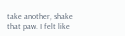take another, shake that paw. I felt like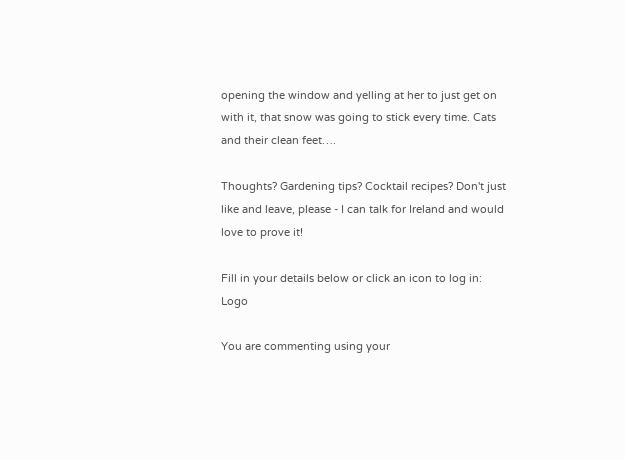opening the window and yelling at her to just get on with it, that snow was going to stick every time. Cats and their clean feet….

Thoughts? Gardening tips? Cocktail recipes? Don't just like and leave, please - I can talk for Ireland and would love to prove it!

Fill in your details below or click an icon to log in: Logo

You are commenting using your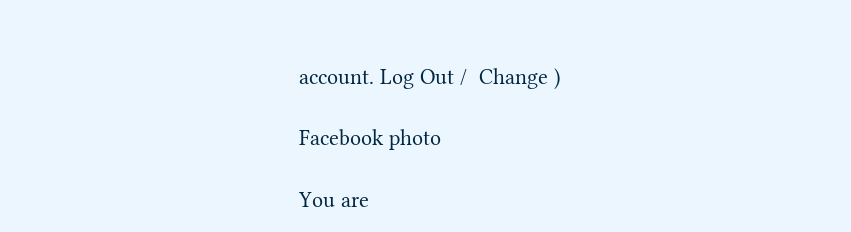account. Log Out /  Change )

Facebook photo

You are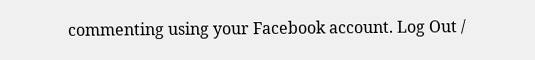commenting using your Facebook account. Log Out /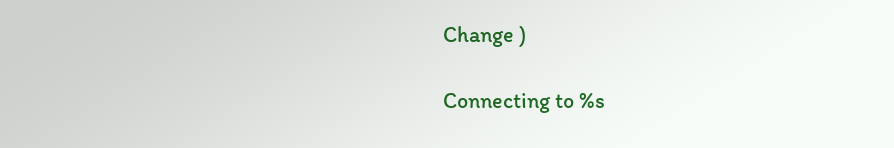Change )

Connecting to %s